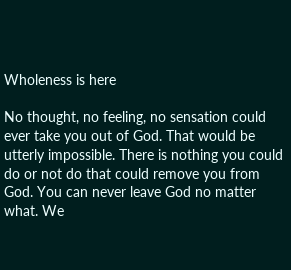Wholeness is here

No thought, no feeling, no sensation could ever take you out of God. That would be utterly impossible. There is nothing you could do or not do that could remove you from God. You can never leave God no matter what. We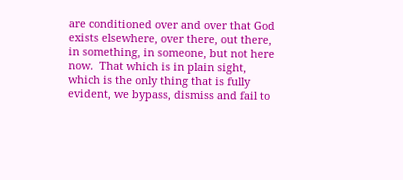are conditioned over and over that God exists elsewhere, over there, out there, in something, in someone, but not here now.  That which is in plain sight, which is the only thing that is fully evident, we bypass, dismiss and fail to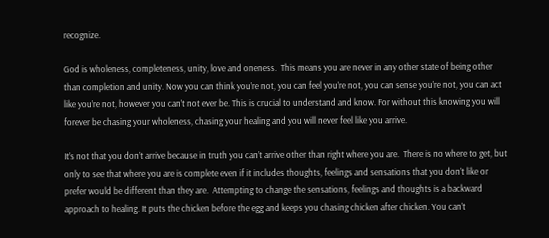recognize.

God is wholeness, completeness, unity, love and oneness.  This means you are never in any other state of being other than completion and unity. Now you can think you’re not, you can feel you’re not, you can sense you’re not, you can act like you’re not, however you can’t not ever be. This is crucial to understand and know. For without this knowing you will forever be chasing your wholeness, chasing your healing and you will never feel like you arrive.

It’s not that you don’t arrive because in truth you can’t arrive other than right where you are.  There is no where to get, but only to see that where you are is complete even if it includes thoughts, feelings and sensations that you don’t like or prefer would be different than they are.  Attempting to change the sensations, feelings and thoughts is a backward approach to healing. It puts the chicken before the egg and keeps you chasing chicken after chicken. You can’t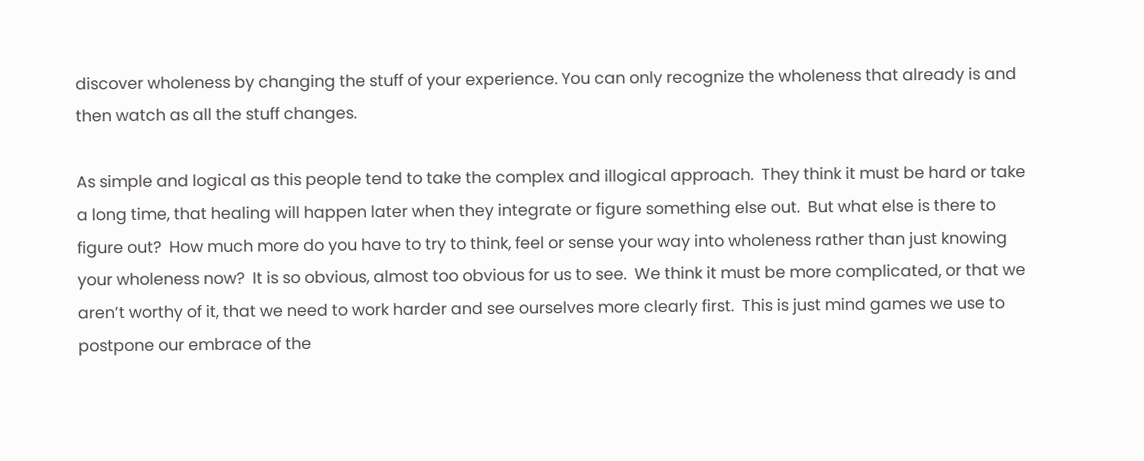discover wholeness by changing the stuff of your experience. You can only recognize the wholeness that already is and then watch as all the stuff changes.

As simple and logical as this people tend to take the complex and illogical approach.  They think it must be hard or take a long time, that healing will happen later when they integrate or figure something else out.  But what else is there to figure out?  How much more do you have to try to think, feel or sense your way into wholeness rather than just knowing your wholeness now?  It is so obvious, almost too obvious for us to see.  We think it must be more complicated, or that we aren’t worthy of it, that we need to work harder and see ourselves more clearly first.  This is just mind games we use to postpone our embrace of the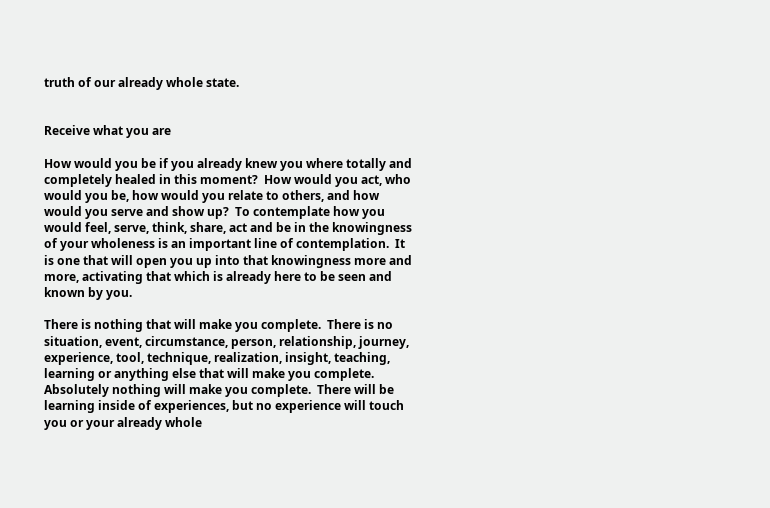truth of our already whole state.


Receive what you are

How would you be if you already knew you where totally and completely healed in this moment?  How would you act, who would you be, how would you relate to others, and how would you serve and show up?  To contemplate how you would feel, serve, think, share, act and be in the knowingness of your wholeness is an important line of contemplation.  It is one that will open you up into that knowingness more and more, activating that which is already here to be seen and known by you.

There is nothing that will make you complete.  There is no situation, event, circumstance, person, relationship, journey, experience, tool, technique, realization, insight, teaching, learning or anything else that will make you complete.  Absolutely nothing will make you complete.  There will be learning inside of experiences, but no experience will touch you or your already whole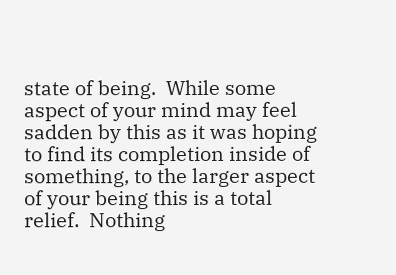state of being.  While some aspect of your mind may feel sadden by this as it was hoping to find its completion inside of something, to the larger aspect of your being this is a total relief.  Nothing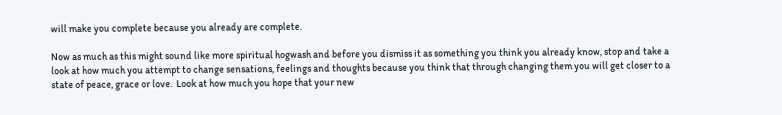will make you complete because you already are complete.

Now as much as this might sound like more spiritual hogwash and before you dismiss it as something you think you already know, stop and take a look at how much you attempt to change sensations, feelings and thoughts because you think that through changing them you will get closer to a state of peace, grace or love.  Look at how much you hope that your new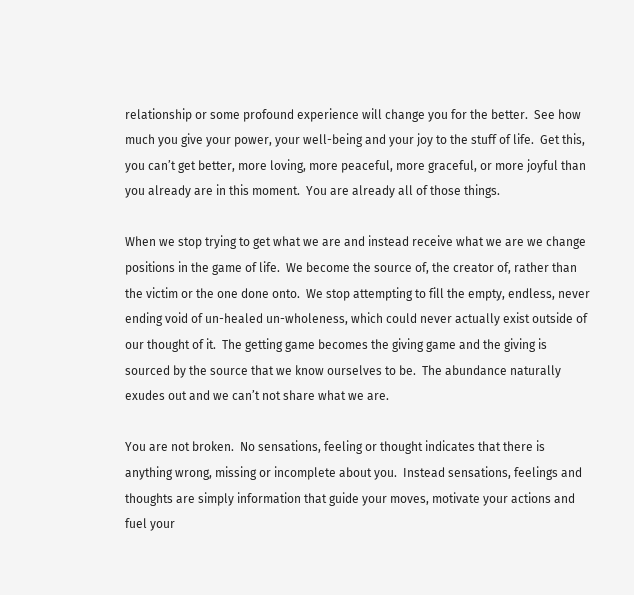relationship or some profound experience will change you for the better.  See how much you give your power, your well-being and your joy to the stuff of life.  Get this, you can’t get better, more loving, more peaceful, more graceful, or more joyful than you already are in this moment.  You are already all of those things.

When we stop trying to get what we are and instead receive what we are we change positions in the game of life.  We become the source of, the creator of, rather than the victim or the one done onto.  We stop attempting to fill the empty, endless, never ending void of un-healed un-wholeness, which could never actually exist outside of our thought of it.  The getting game becomes the giving game and the giving is sourced by the source that we know ourselves to be.  The abundance naturally exudes out and we can’t not share what we are.

You are not broken.  No sensations, feeling or thought indicates that there is anything wrong, missing or incomplete about you.  Instead sensations, feelings and thoughts are simply information that guide your moves, motivate your actions and fuel your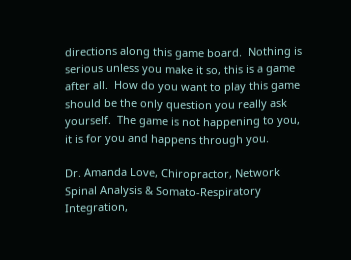directions along this game board.  Nothing is serious unless you make it so, this is a game after all.  How do you want to play this game should be the only question you really ask yourself.  The game is not happening to you, it is for you and happens through you.

Dr. Amanda Love, Chiropractor, Network Spinal Analysis & Somato-Respiratory Integration,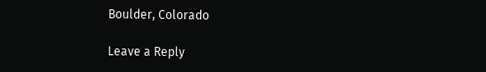Boulder, Colorado

Leave a Reply